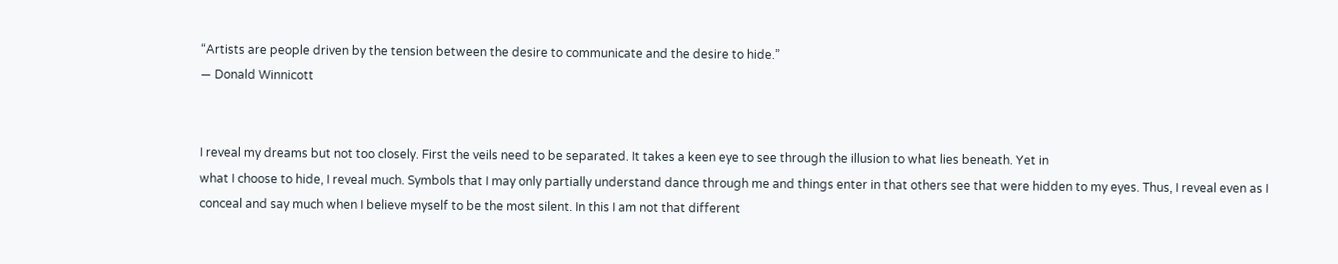“Artists are people driven by the tension between the desire to communicate and the desire to hide.”
— Donald Winnicott


I reveal my dreams but not too closely. First the veils need to be separated. It takes a keen eye to see through the illusion to what lies beneath. Yet in
what I choose to hide, I reveal much. Symbols that I may only partially understand dance through me and things enter in that others see that were hidden to my eyes. Thus, I reveal even as I conceal and say much when I believe myself to be the most silent. In this I am not that different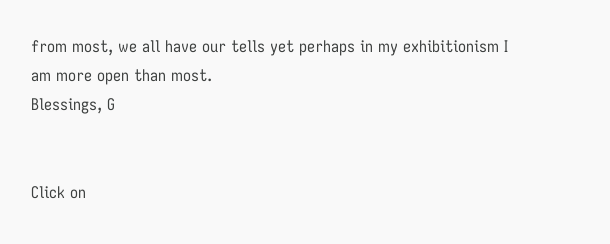from most, we all have our tells yet perhaps in my exhibitionism I am more open than most.
Blessings, G


Click on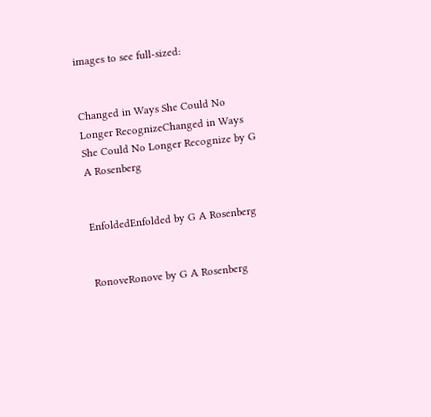images to see full-sized:


Changed in Ways She Could No Longer RecognizeChanged in Ways She Could No Longer Recognize by G A Rosenberg


EnfoldedEnfolded by G A Rosenberg


RonoveRonove by G A Rosenberg